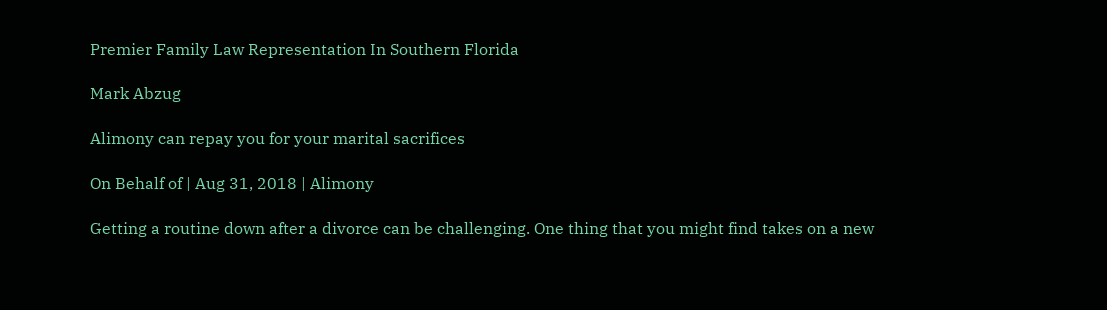Premier Family Law Representation In Southern Florida

Mark Abzug

Alimony can repay you for your marital sacrifices

On Behalf of | Aug 31, 2018 | Alimony

Getting a routine down after a divorce can be challenging. One thing that you might find takes on a new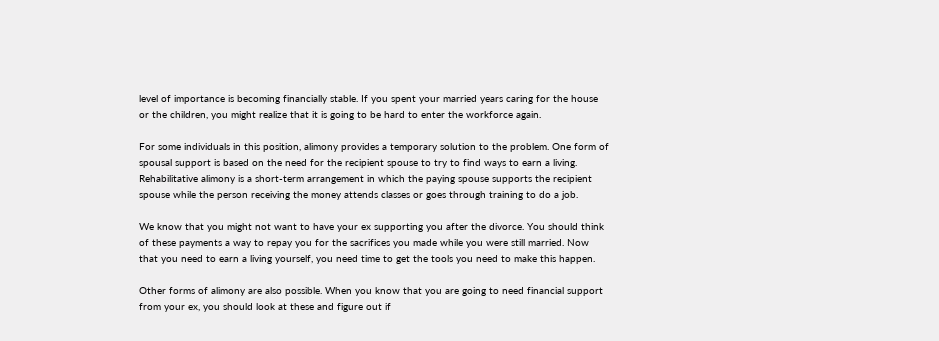level of importance is becoming financially stable. If you spent your married years caring for the house or the children, you might realize that it is going to be hard to enter the workforce again.

For some individuals in this position, alimony provides a temporary solution to the problem. One form of spousal support is based on the need for the recipient spouse to try to find ways to earn a living. Rehabilitative alimony is a short-term arrangement in which the paying spouse supports the recipient spouse while the person receiving the money attends classes or goes through training to do a job.

We know that you might not want to have your ex supporting you after the divorce. You should think of these payments a way to repay you for the sacrifices you made while you were still married. Now that you need to earn a living yourself, you need time to get the tools you need to make this happen.

Other forms of alimony are also possible. When you know that you are going to need financial support from your ex, you should look at these and figure out if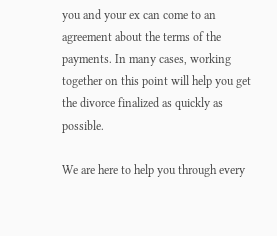you and your ex can come to an agreement about the terms of the payments. In many cases, working together on this point will help you get the divorce finalized as quickly as possible.

We are here to help you through every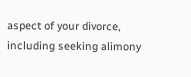aspect of your divorce, including seeking alimony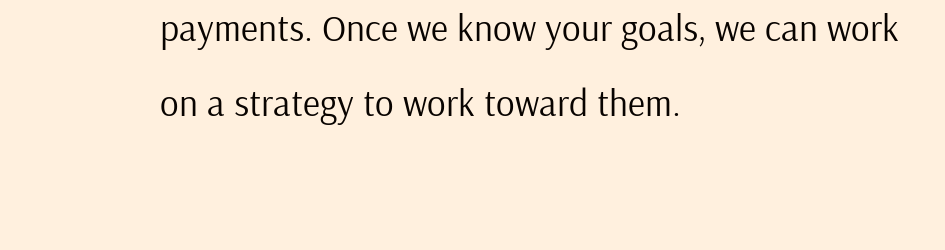payments. Once we know your goals, we can work on a strategy to work toward them.